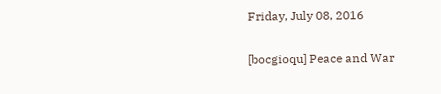Friday, July 08, 2016

[bocgioqu] Peace and War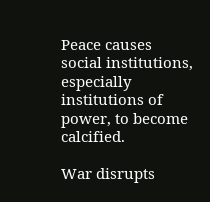Peace causes social institutions, especially institutions of power, to become calcified.

War disrupts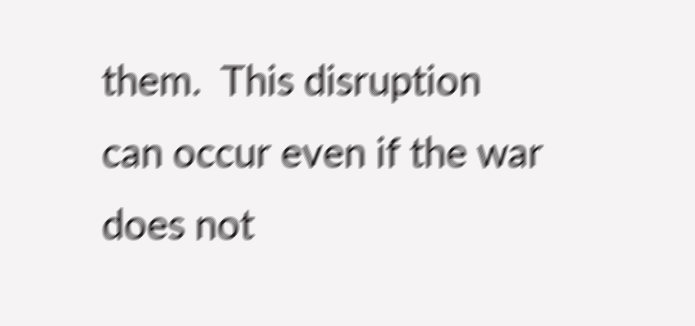them.  This disruption can occur even if the war does not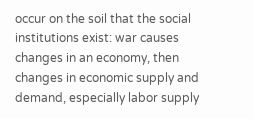occur on the soil that the social institutions exist: war causes changes in an economy, then changes in economic supply and demand, especially labor supply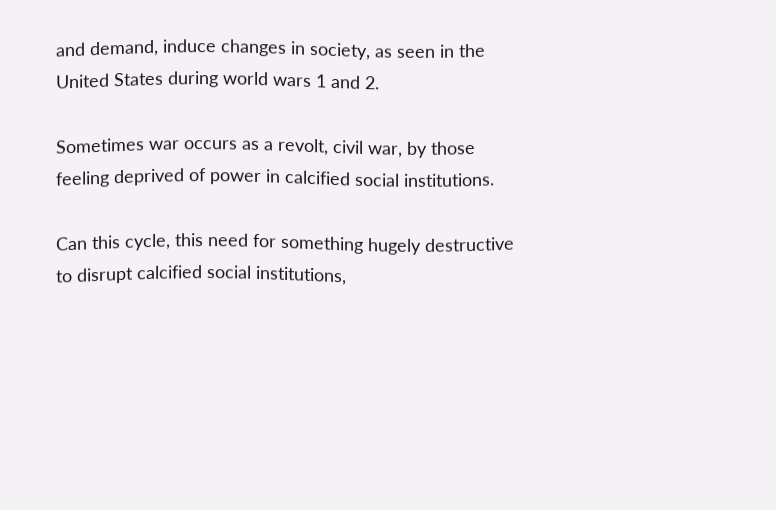and demand, induce changes in society, as seen in the United States during world wars 1 and 2.

Sometimes war occurs as a revolt, civil war, by those feeling deprived of power in calcified social institutions.

Can this cycle, this need for something hugely destructive to disrupt calcified social institutions,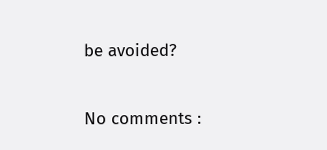be avoided?

No comments :